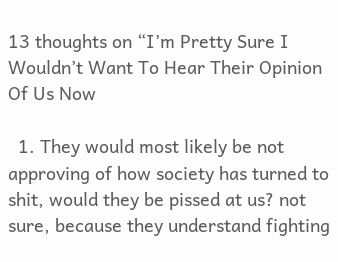13 thoughts on “I’m Pretty Sure I Wouldn’t Want To Hear Their Opinion Of Us Now

  1. They would most likely be not approving of how society has turned to shit, would they be pissed at us? not sure, because they understand fighting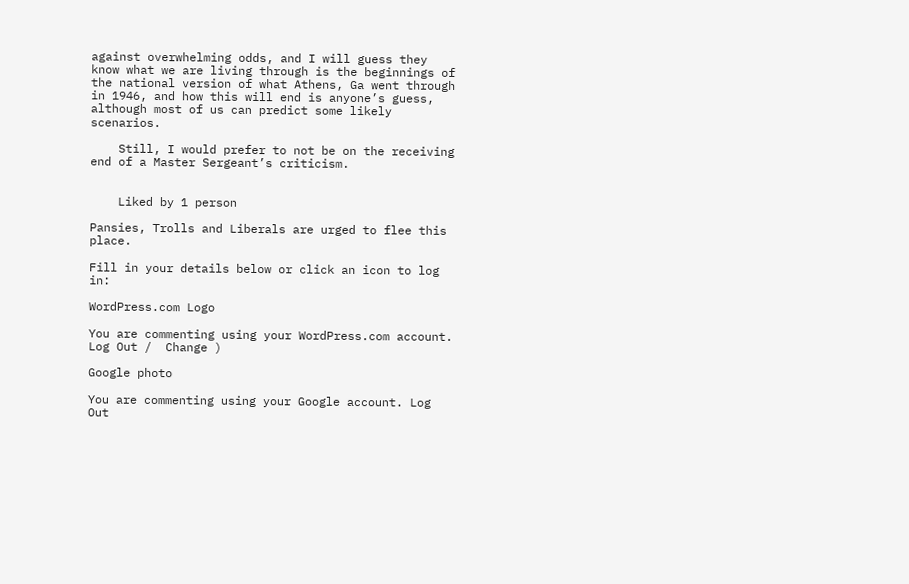against overwhelming odds, and I will guess they know what we are living through is the beginnings of the national version of what Athens, Ga went through in 1946, and how this will end is anyone’s guess, although most of us can predict some likely scenarios.

    Still, I would prefer to not be on the receiving end of a Master Sergeant’s criticism.


    Liked by 1 person

Pansies, Trolls and Liberals are urged to flee this place.

Fill in your details below or click an icon to log in:

WordPress.com Logo

You are commenting using your WordPress.com account. Log Out /  Change )

Google photo

You are commenting using your Google account. Log Out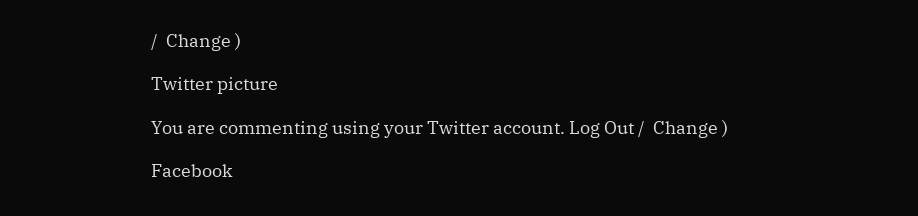/  Change )

Twitter picture

You are commenting using your Twitter account. Log Out /  Change )

Facebook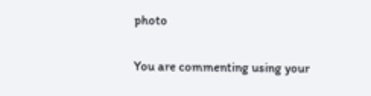photo

You are commenting using your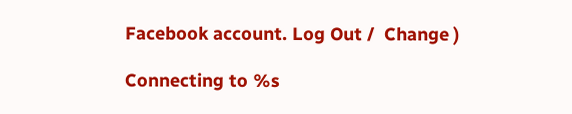Facebook account. Log Out /  Change )

Connecting to %s